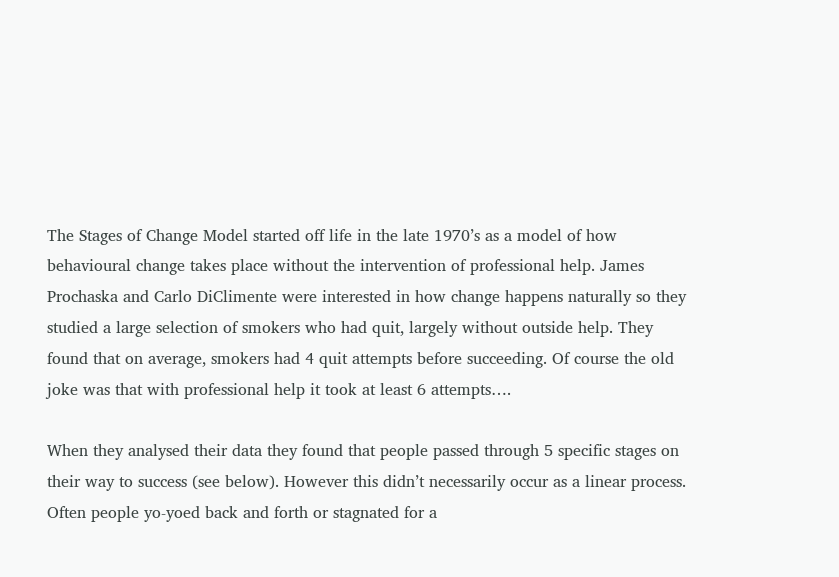The Stages of Change Model started off life in the late 1970’s as a model of how behavioural change takes place without the intervention of professional help. James Prochaska and Carlo DiClimente were interested in how change happens naturally so they studied a large selection of smokers who had quit, largely without outside help. They found that on average, smokers had 4 quit attempts before succeeding. Of course the old joke was that with professional help it took at least 6 attempts….

When they analysed their data they found that people passed through 5 specific stages on their way to success (see below). However this didn’t necessarily occur as a linear process. Often people yo-yoed back and forth or stagnated for a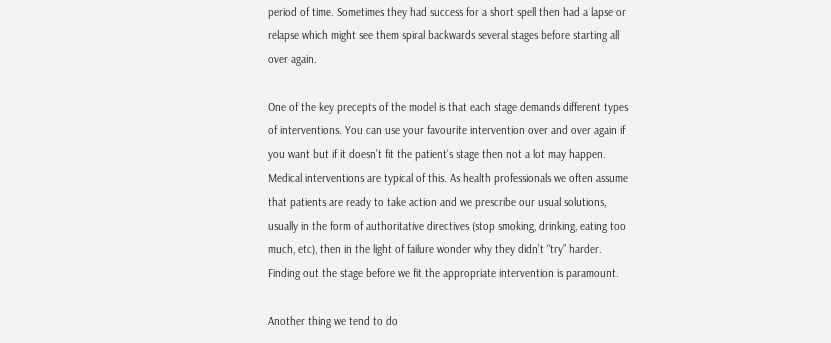period of time. Sometimes they had success for a short spell then had a lapse or relapse which might see them spiral backwards several stages before starting all over again.

One of the key precepts of the model is that each stage demands different types of interventions. You can use your favourite intervention over and over again if you want but if it doesn’t fit the patient’s stage then not a lot may happen. Medical interventions are typical of this. As health professionals we often assume that patients are ready to take action and we prescribe our usual solutions, usually in the form of authoritative directives (stop smoking, drinking, eating too much, etc), then in the light of failure wonder why they didn’t “try” harder. Finding out the stage before we fit the appropriate intervention is paramount.

Another thing we tend to do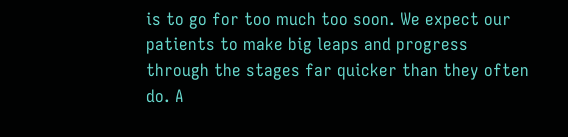is to go for too much too soon. We expect our patients to make big leaps and progress through the stages far quicker than they often do. A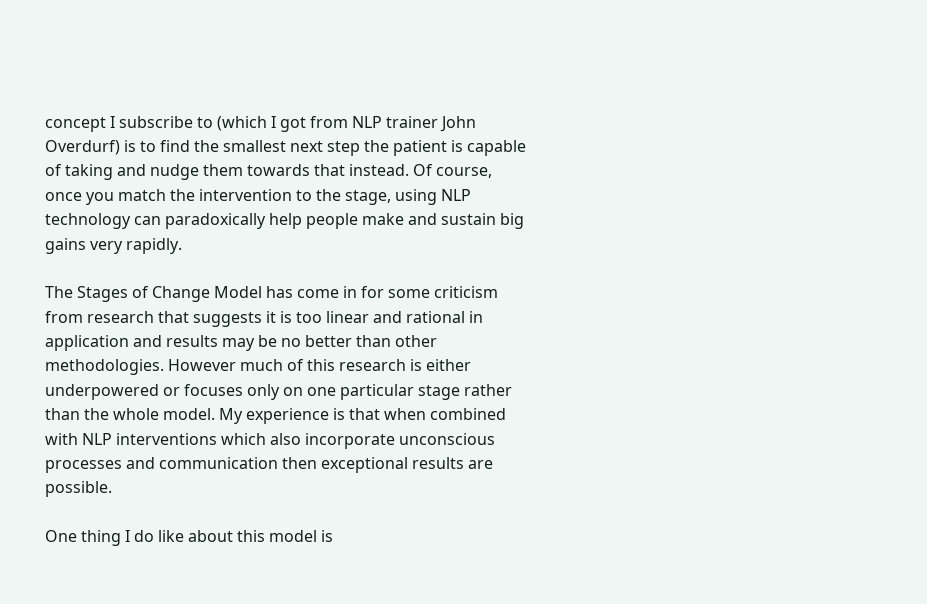concept I subscribe to (which I got from NLP trainer John Overdurf) is to find the smallest next step the patient is capable of taking and nudge them towards that instead. Of course, once you match the intervention to the stage, using NLP technology can paradoxically help people make and sustain big gains very rapidly.

The Stages of Change Model has come in for some criticism from research that suggests it is too linear and rational in application and results may be no better than other methodologies. However much of this research is either underpowered or focuses only on one particular stage rather than the whole model. My experience is that when combined with NLP interventions which also incorporate unconscious processes and communication then exceptional results are possible.

One thing I do like about this model is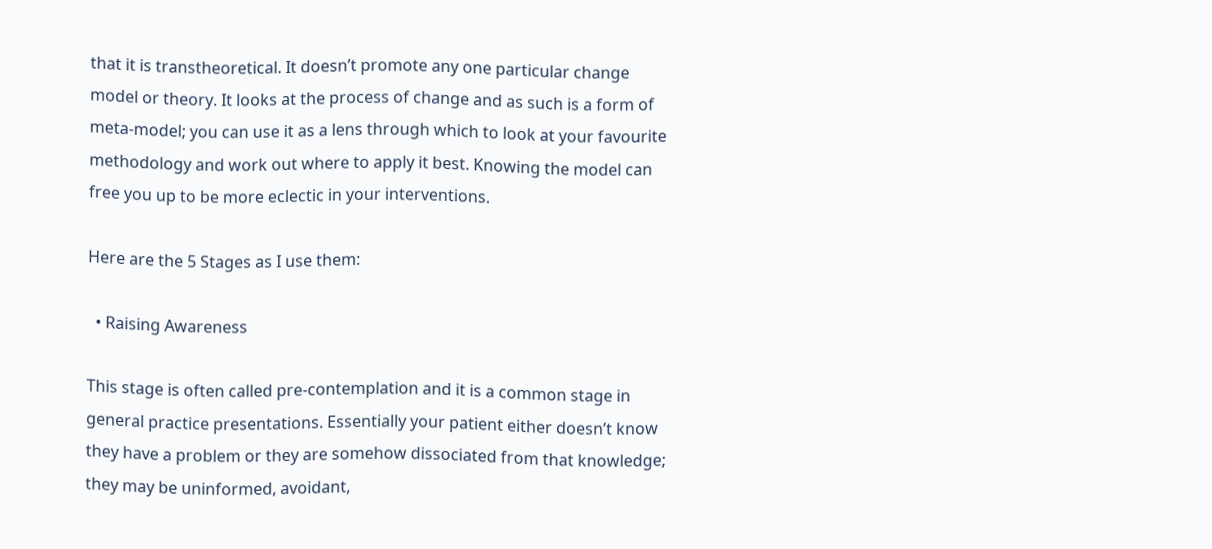that it is transtheoretical. It doesn’t promote any one particular change model or theory. It looks at the process of change and as such is a form of meta-model; you can use it as a lens through which to look at your favourite methodology and work out where to apply it best. Knowing the model can free you up to be more eclectic in your interventions.

Here are the 5 Stages as I use them:

  • Raising Awareness

This stage is often called pre-contemplation and it is a common stage in general practice presentations. Essentially your patient either doesn’t know they have a problem or they are somehow dissociated from that knowledge; they may be uninformed, avoidant,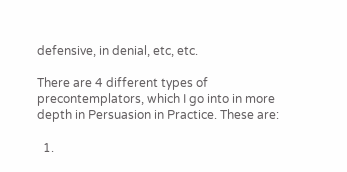defensive, in denial, etc, etc.

There are 4 different types of precontemplators, which I go into in more depth in Persuasion in Practice. These are:

  1.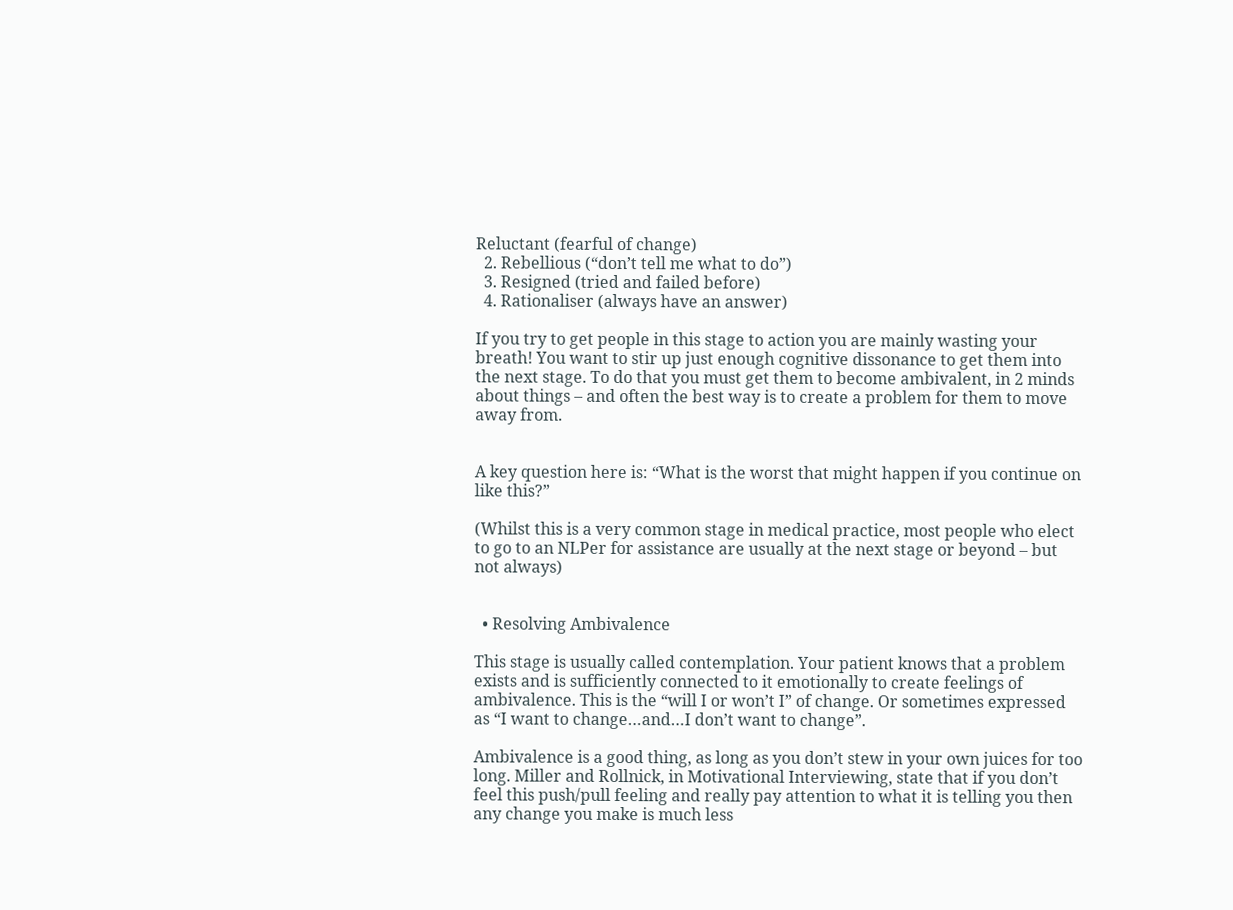Reluctant (fearful of change)
  2. Rebellious (“don’t tell me what to do”)
  3. Resigned (tried and failed before)
  4. Rationaliser (always have an answer)

If you try to get people in this stage to action you are mainly wasting your breath! You want to stir up just enough cognitive dissonance to get them into the next stage. To do that you must get them to become ambivalent, in 2 minds about things – and often the best way is to create a problem for them to move away from.


A key question here is: “What is the worst that might happen if you continue on like this?”

(Whilst this is a very common stage in medical practice, most people who elect to go to an NLPer for assistance are usually at the next stage or beyond – but not always)


  • Resolving Ambivalence

This stage is usually called contemplation. Your patient knows that a problem exists and is sufficiently connected to it emotionally to create feelings of ambivalence. This is the “will I or won’t I” of change. Or sometimes expressed as “I want to change…and…I don’t want to change”.

Ambivalence is a good thing, as long as you don’t stew in your own juices for too long. Miller and Rollnick, in Motivational Interviewing, state that if you don’t feel this push/pull feeling and really pay attention to what it is telling you then any change you make is much less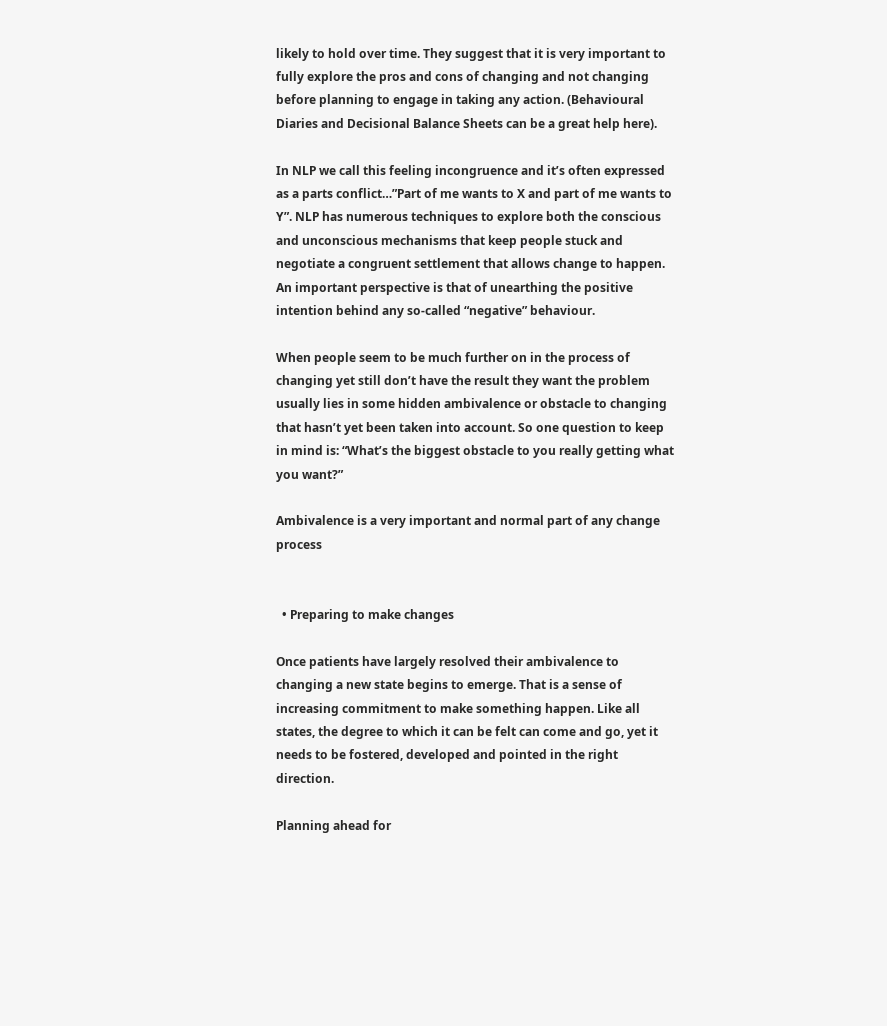likely to hold over time. They suggest that it is very important to fully explore the pros and cons of changing and not changing before planning to engage in taking any action. (Behavioural Diaries and Decisional Balance Sheets can be a great help here).

In NLP we call this feeling incongruence and it’s often expressed as a parts conflict…”Part of me wants to X and part of me wants to Y”. NLP has numerous techniques to explore both the conscious and unconscious mechanisms that keep people stuck and negotiate a congruent settlement that allows change to happen. An important perspective is that of unearthing the positive intention behind any so-called “negative” behaviour.

When people seem to be much further on in the process of changing yet still don’t have the result they want the problem usually lies in some hidden ambivalence or obstacle to changing that hasn’t yet been taken into account. So one question to keep in mind is: “What’s the biggest obstacle to you really getting what you want?”

Ambivalence is a very important and normal part of any change process


  • Preparing to make changes

Once patients have largely resolved their ambivalence to changing a new state begins to emerge. That is a sense of increasing commitment to make something happen. Like all states, the degree to which it can be felt can come and go, yet it needs to be fostered, developed and pointed in the right direction.

Planning ahead for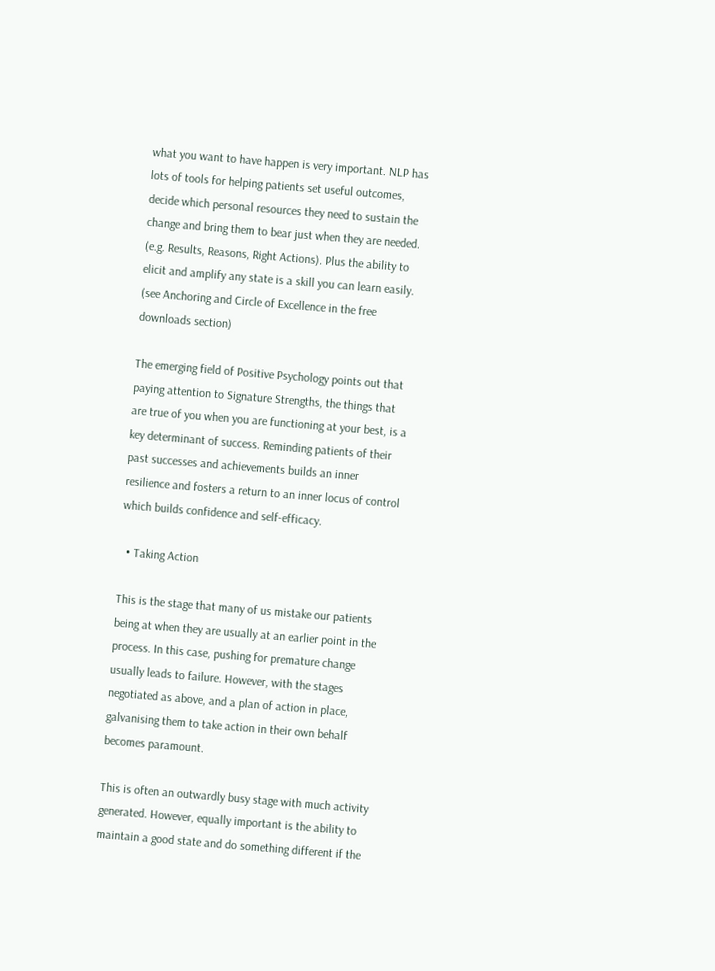what you want to have happen is very important. NLP has lots of tools for helping patients set useful outcomes, decide which personal resources they need to sustain the change and bring them to bear just when they are needed. (e.g. Results, Reasons, Right Actions). Plus the ability to elicit and amplify any state is a skill you can learn easily. (see Anchoring and Circle of Excellence in the free downloads section)

The emerging field of Positive Psychology points out that paying attention to Signature Strengths, the things that are true of you when you are functioning at your best, is a key determinant of success. Reminding patients of their past successes and achievements builds an inner resilience and fosters a return to an inner locus of control which builds confidence and self-efficacy.

  • Taking Action

This is the stage that many of us mistake our patients being at when they are usually at an earlier point in the process. In this case, pushing for premature change usually leads to failure. However, with the stages negotiated as above, and a plan of action in place, galvanising them to take action in their own behalf becomes paramount.

This is often an outwardly busy stage with much activity generated. However, equally important is the ability to maintain a good state and do something different if the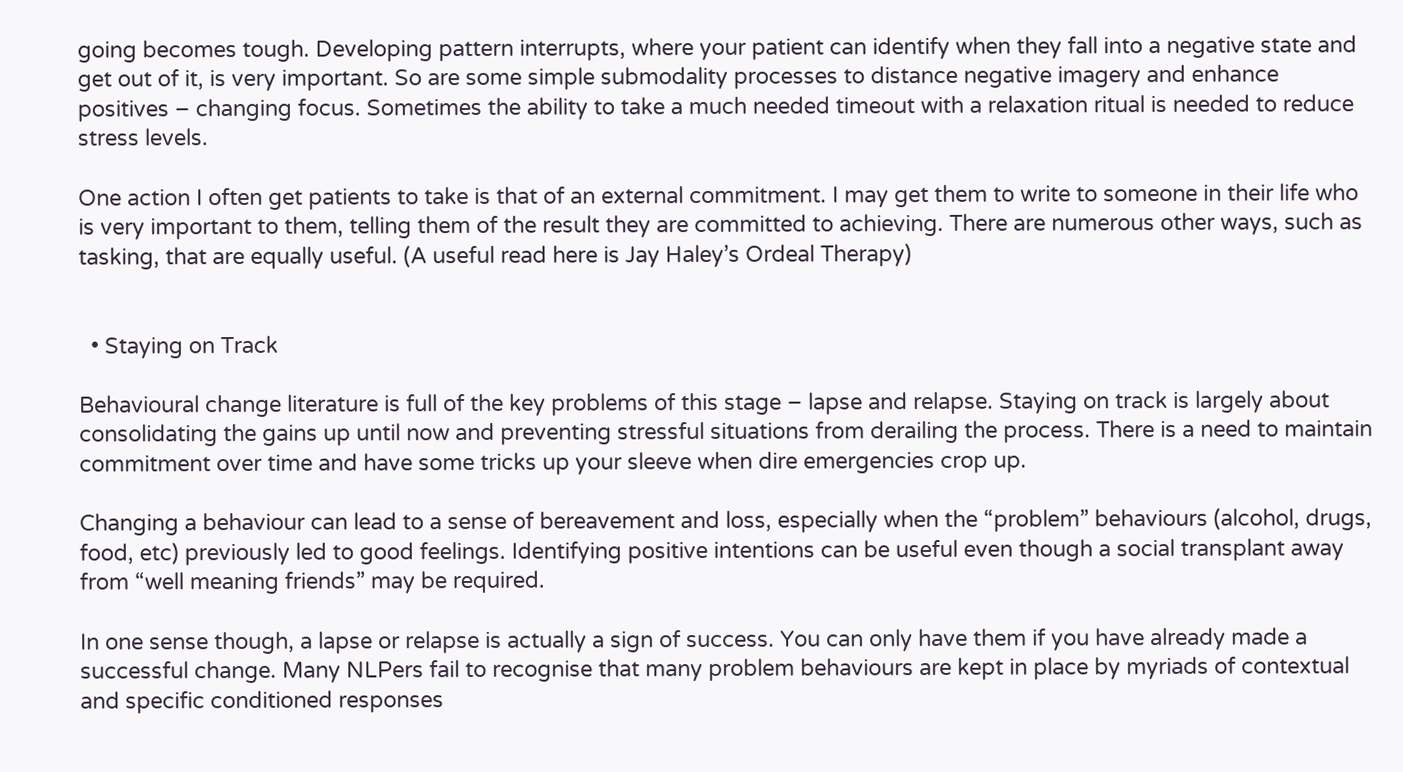going becomes tough. Developing pattern interrupts, where your patient can identify when they fall into a negative state and get out of it, is very important. So are some simple submodality processes to distance negative imagery and enhance positives – changing focus. Sometimes the ability to take a much needed timeout with a relaxation ritual is needed to reduce stress levels.

One action I often get patients to take is that of an external commitment. I may get them to write to someone in their life who is very important to them, telling them of the result they are committed to achieving. There are numerous other ways, such as tasking, that are equally useful. (A useful read here is Jay Haley’s Ordeal Therapy)


  • Staying on Track

Behavioural change literature is full of the key problems of this stage – lapse and relapse. Staying on track is largely about consolidating the gains up until now and preventing stressful situations from derailing the process. There is a need to maintain commitment over time and have some tricks up your sleeve when dire emergencies crop up.

Changing a behaviour can lead to a sense of bereavement and loss, especially when the “problem” behaviours (alcohol, drugs, food, etc) previously led to good feelings. Identifying positive intentions can be useful even though a social transplant away from “well meaning friends” may be required.

In one sense though, a lapse or relapse is actually a sign of success. You can only have them if you have already made a successful change. Many NLPers fail to recognise that many problem behaviours are kept in place by myriads of contextual and specific conditioned responses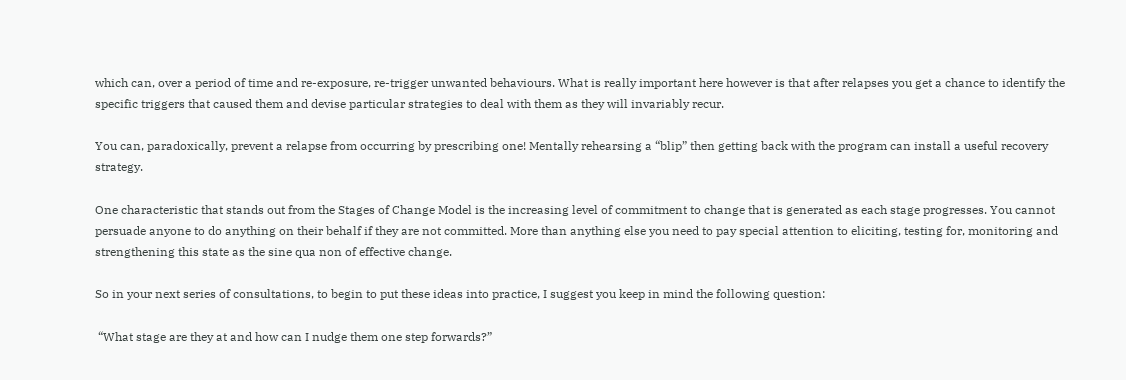which can, over a period of time and re-exposure, re-trigger unwanted behaviours. What is really important here however is that after relapses you get a chance to identify the specific triggers that caused them and devise particular strategies to deal with them as they will invariably recur.

You can, paradoxically, prevent a relapse from occurring by prescribing one! Mentally rehearsing a “blip” then getting back with the program can install a useful recovery strategy.

One characteristic that stands out from the Stages of Change Model is the increasing level of commitment to change that is generated as each stage progresses. You cannot persuade anyone to do anything on their behalf if they are not committed. More than anything else you need to pay special attention to eliciting, testing for, monitoring and strengthening this state as the sine qua non of effective change.

So in your next series of consultations, to begin to put these ideas into practice, I suggest you keep in mind the following question:

 “What stage are they at and how can I nudge them one step forwards?”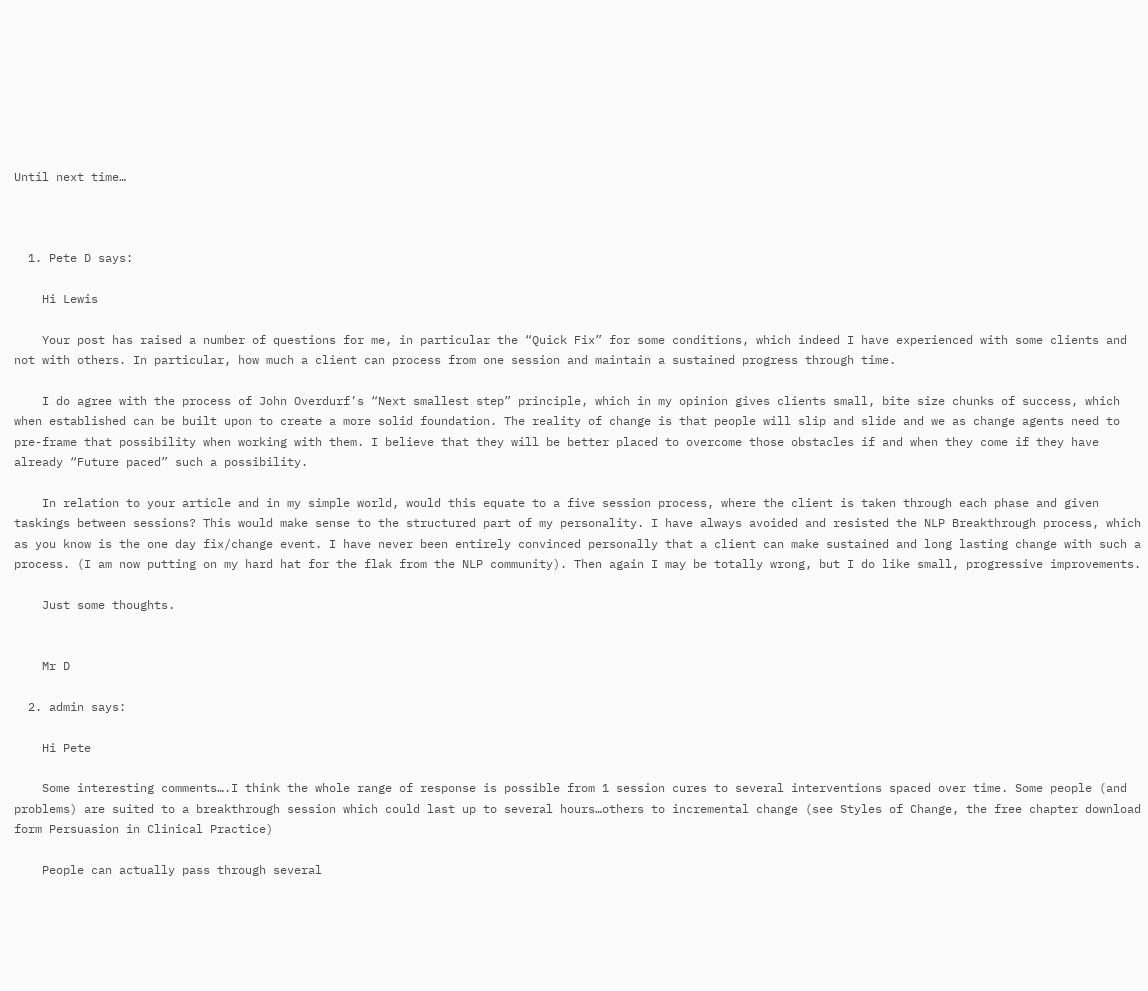Until next time…



  1. Pete D says:

    Hi Lewis

    Your post has raised a number of questions for me, in particular the “Quick Fix” for some conditions, which indeed I have experienced with some clients and not with others. In particular, how much a client can process from one session and maintain a sustained progress through time.

    I do agree with the process of John Overdurf’s “Next smallest step” principle, which in my opinion gives clients small, bite size chunks of success, which when established can be built upon to create a more solid foundation. The reality of change is that people will slip and slide and we as change agents need to pre-frame that possibility when working with them. I believe that they will be better placed to overcome those obstacles if and when they come if they have already “Future paced” such a possibility.

    In relation to your article and in my simple world, would this equate to a five session process, where the client is taken through each phase and given taskings between sessions? This would make sense to the structured part of my personality. I have always avoided and resisted the NLP Breakthrough process, which as you know is the one day fix/change event. I have never been entirely convinced personally that a client can make sustained and long lasting change with such a process. (I am now putting on my hard hat for the flak from the NLP community). Then again I may be totally wrong, but I do like small, progressive improvements.

    Just some thoughts.


    Mr D

  2. admin says:

    Hi Pete

    Some interesting comments….I think the whole range of response is possible from 1 session cures to several interventions spaced over time. Some people (and problems) are suited to a breakthrough session which could last up to several hours…others to incremental change (see Styles of Change, the free chapter download form Persuasion in Clinical Practice)

    People can actually pass through several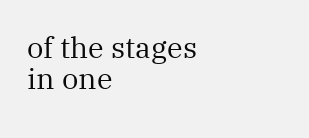of the stages in one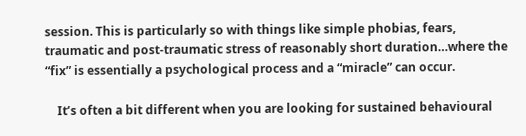session. This is particularly so with things like simple phobias, fears, traumatic and post-traumatic stress of reasonably short duration…where the “fix” is essentially a psychological process and a “miracle” can occur.

    It’s often a bit different when you are looking for sustained behavioural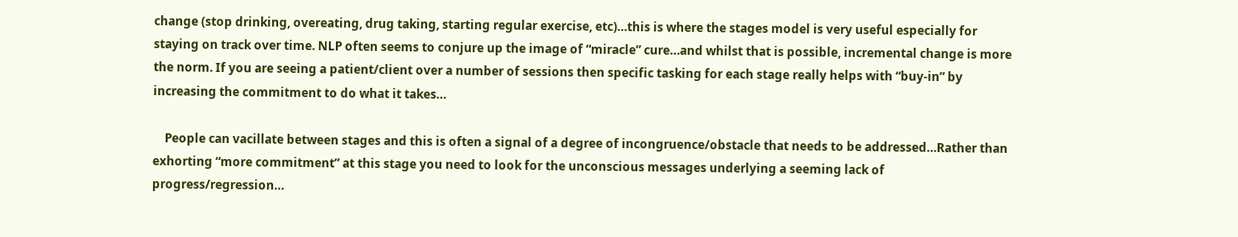change (stop drinking, overeating, drug taking, starting regular exercise, etc)…this is where the stages model is very useful especially for staying on track over time. NLP often seems to conjure up the image of “miracle” cure…and whilst that is possible, incremental change is more the norm. If you are seeing a patient/client over a number of sessions then specific tasking for each stage really helps with “buy-in” by increasing the commitment to do what it takes…

    People can vacillate between stages and this is often a signal of a degree of incongruence/obstacle that needs to be addressed…Rather than exhorting “more commitment” at this stage you need to look for the unconscious messages underlying a seeming lack of progress/regression…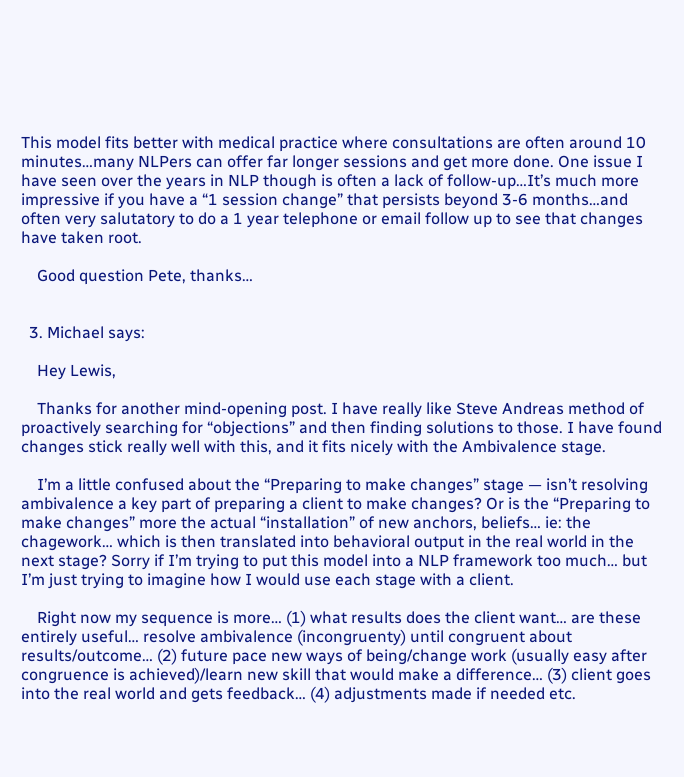This model fits better with medical practice where consultations are often around 10 minutes…many NLPers can offer far longer sessions and get more done. One issue I have seen over the years in NLP though is often a lack of follow-up…It’s much more impressive if you have a “1 session change” that persists beyond 3-6 months…and often very salutatory to do a 1 year telephone or email follow up to see that changes have taken root.

    Good question Pete, thanks…


  3. Michael says:

    Hey Lewis,

    Thanks for another mind-opening post. I have really like Steve Andreas method of proactively searching for “objections” and then finding solutions to those. I have found changes stick really well with this, and it fits nicely with the Ambivalence stage.

    I’m a little confused about the “Preparing to make changes” stage — isn’t resolving ambivalence a key part of preparing a client to make changes? Or is the “Preparing to make changes” more the actual “installation” of new anchors, beliefs… ie: the chagework… which is then translated into behavioral output in the real world in the next stage? Sorry if I’m trying to put this model into a NLP framework too much… but I’m just trying to imagine how I would use each stage with a client.

    Right now my sequence is more… (1) what results does the client want… are these entirely useful… resolve ambivalence (incongruenty) until congruent about results/outcome… (2) future pace new ways of being/change work (usually easy after congruence is achieved)/learn new skill that would make a difference… (3) client goes into the real world and gets feedback… (4) adjustments made if needed etc.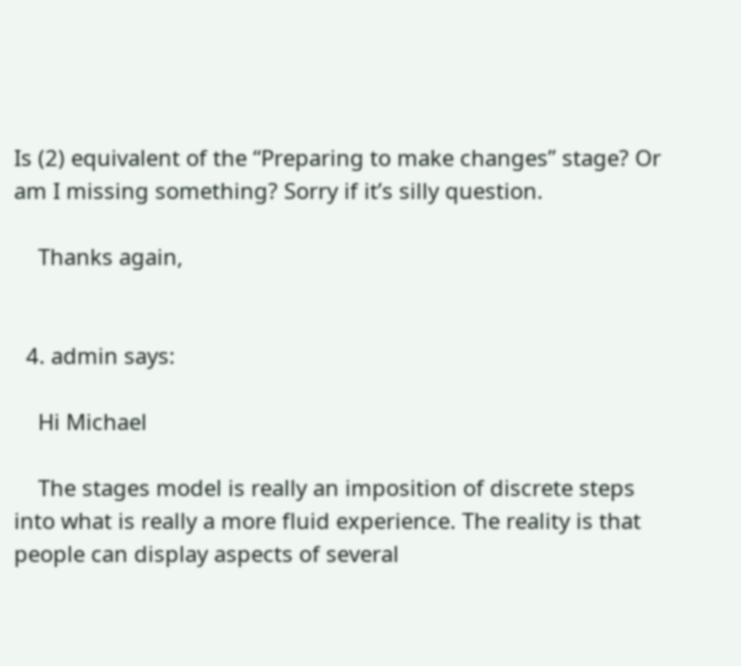Is (2) equivalent of the “Preparing to make changes” stage? Or am I missing something? Sorry if it’s silly question.

    Thanks again,


  4. admin says:

    Hi Michael

    The stages model is really an imposition of discrete steps into what is really a more fluid experience. The reality is that people can display aspects of several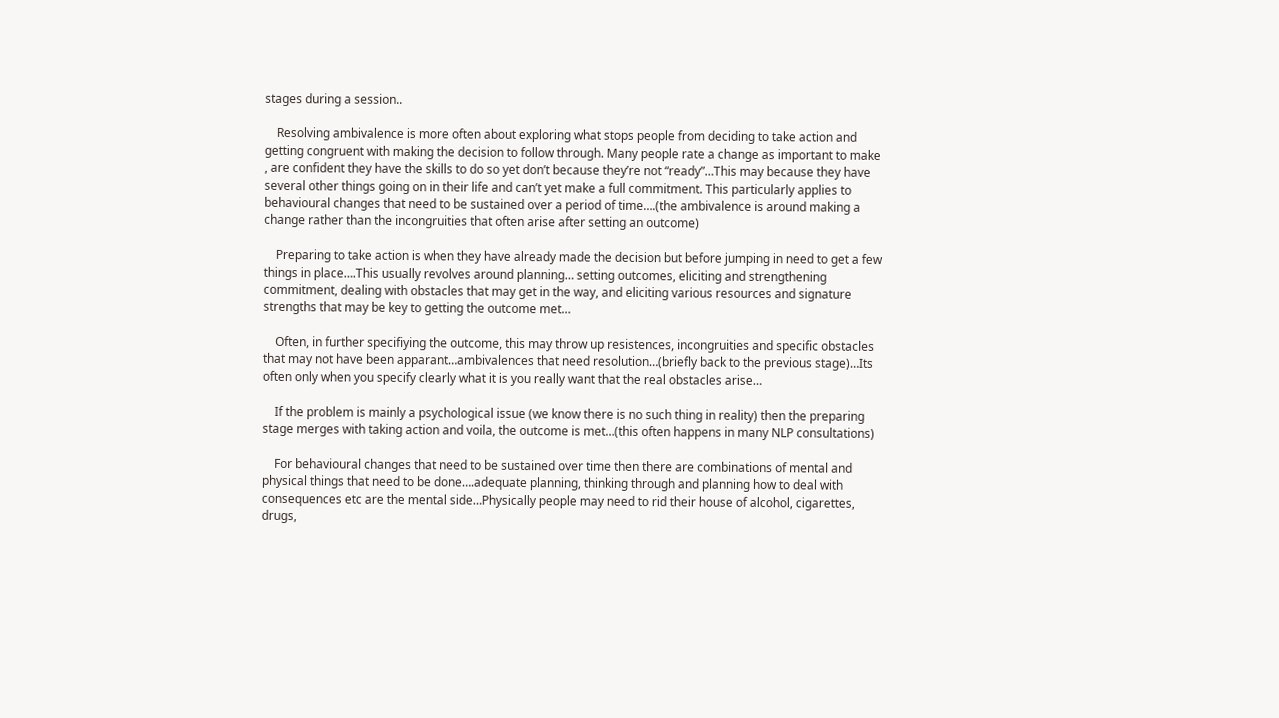stages during a session..

    Resolving ambivalence is more often about exploring what stops people from deciding to take action and getting congruent with making the decision to follow through. Many people rate a change as important to make , are confident they have the skills to do so yet don’t because they’re not “ready”…This may because they have several other things going on in their life and can’t yet make a full commitment. This particularly applies to behavioural changes that need to be sustained over a period of time….(the ambivalence is around making a change rather than the incongruities that often arise after setting an outcome)

    Preparing to take action is when they have already made the decision but before jumping in need to get a few things in place….This usually revolves around planning… setting outcomes, eliciting and strengthening commitment, dealing with obstacles that may get in the way, and eliciting various resources and signature strengths that may be key to getting the outcome met…

    Often, in further specifiying the outcome, this may throw up resistences, incongruities and specific obstacles that may not have been apparant…ambivalences that need resolution…(briefly back to the previous stage)…Its often only when you specify clearly what it is you really want that the real obstacles arise…

    If the problem is mainly a psychological issue (we know there is no such thing in reality) then the preparing stage merges with taking action and voila, the outcome is met…(this often happens in many NLP consultations)

    For behavioural changes that need to be sustained over time then there are combinations of mental and physical things that need to be done….adequate planning, thinking through and planning how to deal with consequences etc are the mental side…Physically people may need to rid their house of alcohol, cigarettes, drugs,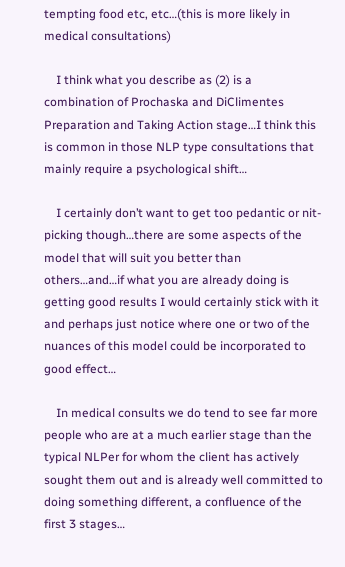tempting food etc, etc…(this is more likely in medical consultations)

    I think what you describe as (2) is a combination of Prochaska and DiClimentes Preparation and Taking Action stage…I think this is common in those NLP type consultations that mainly require a psychological shift…

    I certainly don’t want to get too pedantic or nit-picking though…there are some aspects of the model that will suit you better than others…and…if what you are already doing is getting good results I would certainly stick with it and perhaps just notice where one or two of the nuances of this model could be incorporated to good effect…

    In medical consults we do tend to see far more people who are at a much earlier stage than the typical NLPer for whom the client has actively sought them out and is already well committed to doing something different, a confluence of the first 3 stages…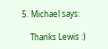5. Michael says:

    Thanks Lewis :)